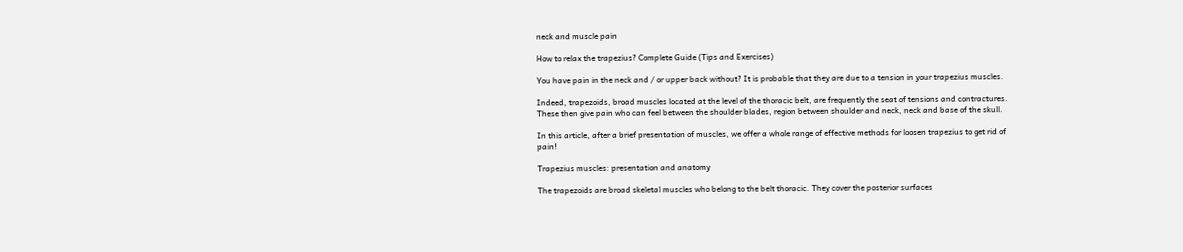neck and muscle pain

How to relax the trapezius? Complete Guide (Tips and Exercises)

You have pain in the neck and / or upper back without? It is probable that they are due to a tension in your trapezius muscles.

Indeed, trapezoids, broad muscles located at the level of the thoracic belt, are frequently the seat of tensions and contractures. These then give pain who can feel between the shoulder blades, region between shoulder and neck, neck and base of the skull.

In this article, after a brief presentation of muscles, we offer a whole range of effective methods for loosen trapezius to get rid of pain!

Trapezius muscles: presentation and anatomy

The trapezoids are broad skeletal muscles who belong to the belt thoracic. They cover the posterior surfaces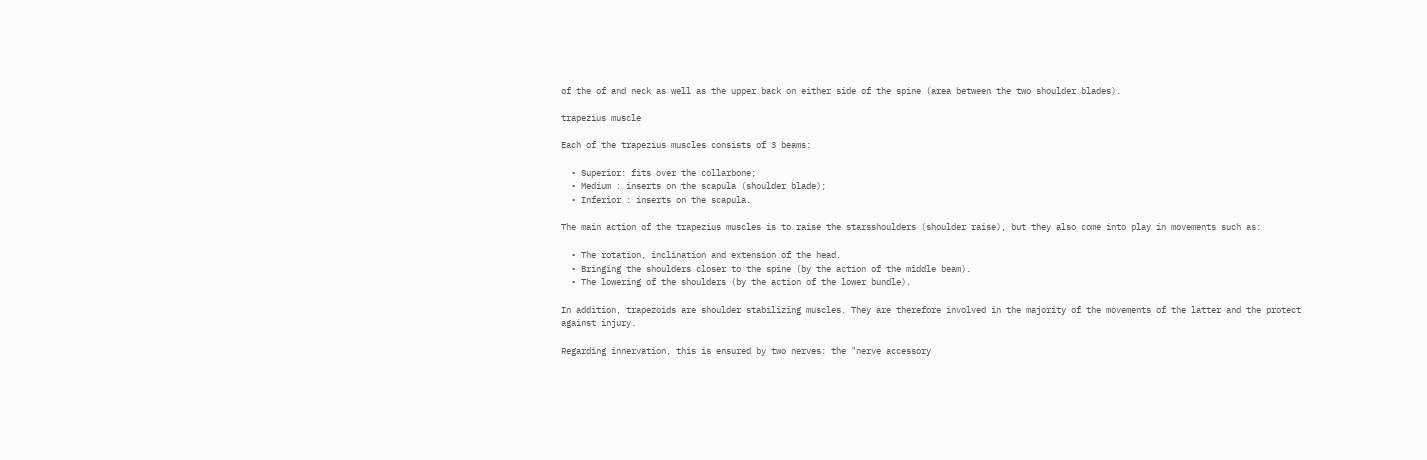of the of and neck as well as the upper back on either side of the spine (area between the two shoulder blades).

trapezius muscle

Each of the trapezius muscles consists of 3 beams:

  • Superior: fits over the collarbone;
  • Medium : inserts on the scapula (shoulder blade);
  • Inferior : inserts on the scapula.

The main action of the trapezius muscles is to raise the starsshoulders (shoulder raise), but they also come into play in movements such as:

  • The rotation, inclination and extension of the head.
  • Bringing the shoulders closer to the spine (by the action of the middle beam).
  • The lowering of the shoulders (by the action of the lower bundle).

In addition, trapezoids are shoulder stabilizing muscles. They are therefore involved in the majority of the movements of the latter and the protect against injury.

Regarding innervation, this is ensured by two nerves: the "nerve accessory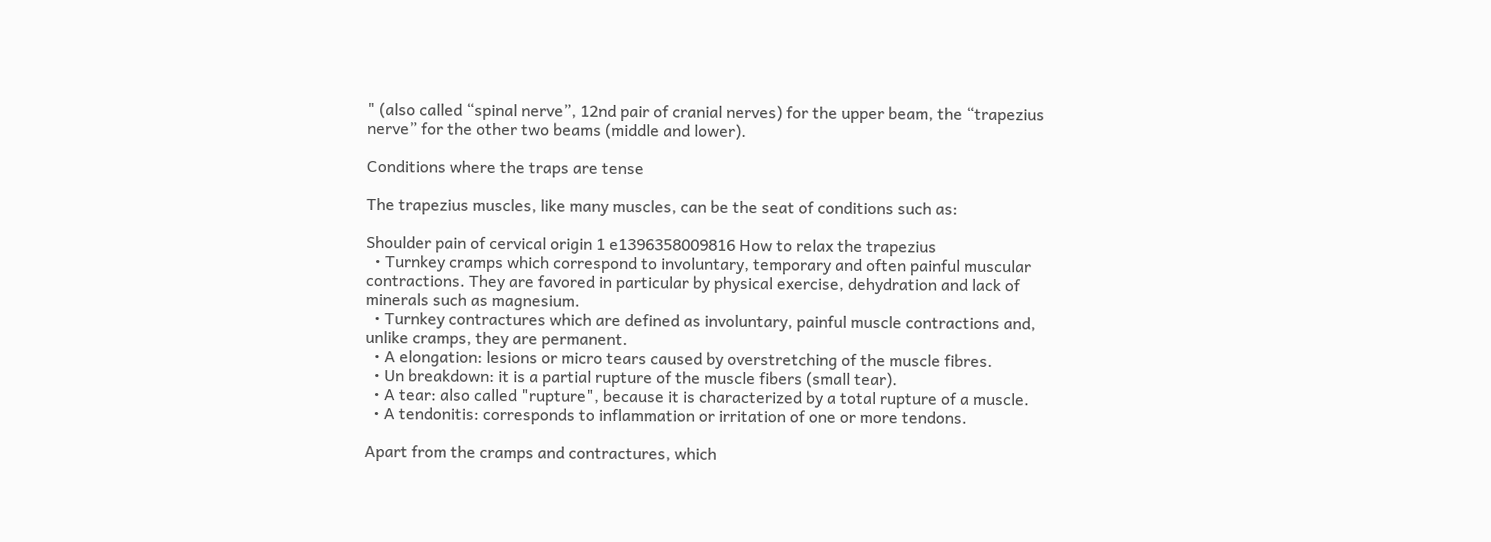" (also called “spinal nerve”, 12nd pair of cranial nerves) for the upper beam, the “trapezius nerve” for the other two beams (middle and lower).

Conditions where the traps are tense

The trapezius muscles, like many muscles, can be the seat of conditions such as:

Shoulder pain of cervical origin 1 e1396358009816 How to relax the trapezius
  • Turnkey cramps which correspond to involuntary, temporary and often painful muscular contractions. They are favored in particular by physical exercise, dehydration and lack of minerals such as magnesium.
  • Turnkey contractures which are defined as involuntary, painful muscle contractions and, unlike cramps, they are permanent.
  • A elongation: lesions or micro tears caused by overstretching of the muscle fibres.
  • Un breakdown: it is a partial rupture of the muscle fibers (small tear).
  • A tear: also called "rupture", because it is characterized by a total rupture of a muscle.
  • A tendonitis: corresponds to inflammation or irritation of one or more tendons.

Apart from the cramps and contractures, which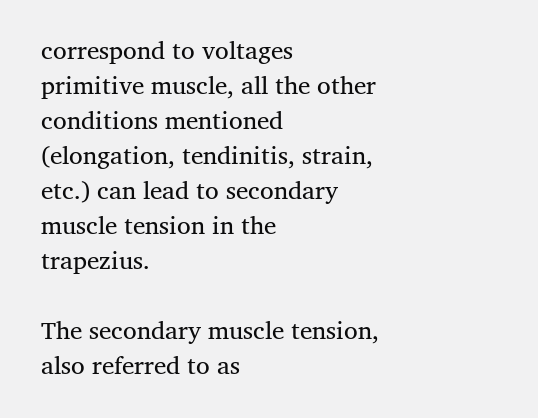correspond to voltages primitive muscle, all the other conditions mentioned (elongation, tendinitis, strain, etc.) can lead to secondary muscle tension in the trapezius.

The secondary muscle tension, also referred to as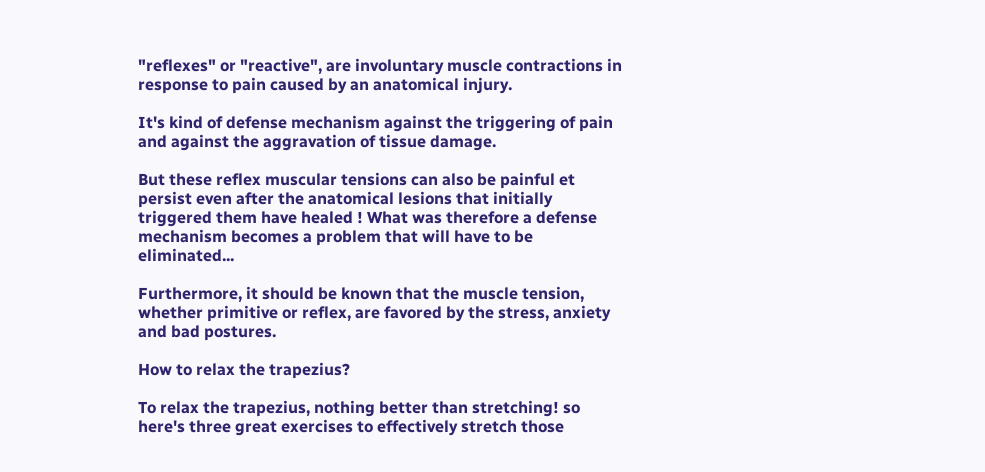"reflexes" or "reactive", are involuntary muscle contractions in response to pain caused by an anatomical injury.

It's kind of defense mechanism against the triggering of pain and against the aggravation of tissue damage.

But these reflex muscular tensions can also be painful et persist even after the anatomical lesions that initially triggered them have healed ! What was therefore a defense mechanism becomes a problem that will have to be eliminated...

Furthermore, it should be known that the muscle tension, whether primitive or reflex, are favored by the stress, anxiety and bad postures.

How to relax the trapezius?

To relax the trapezius, nothing better than stretching! so here's three great exercises to effectively stretch those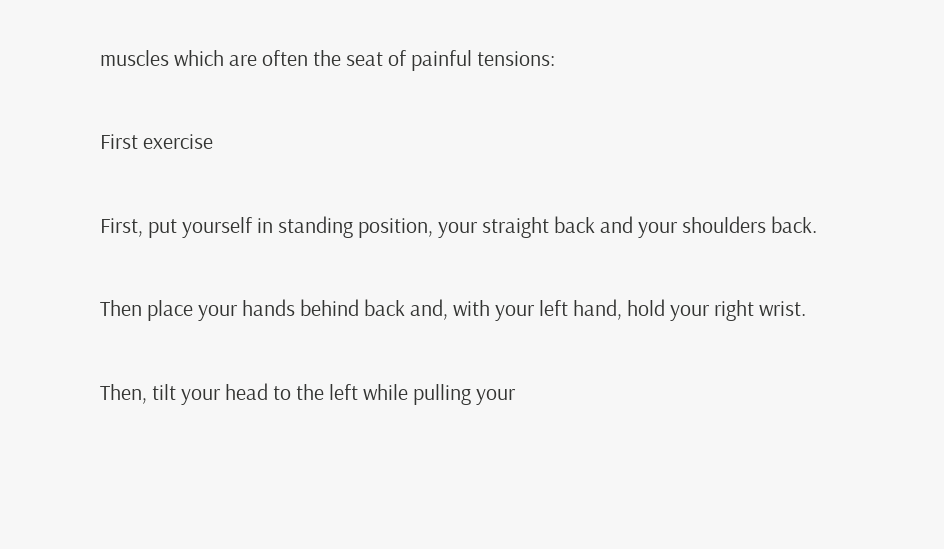muscles which are often the seat of painful tensions:

First exercise

First, put yourself in standing position, your straight back and your shoulders back.

Then place your hands behind back and, with your left hand, hold your right wrist.

Then, tilt your head to the left while pulling your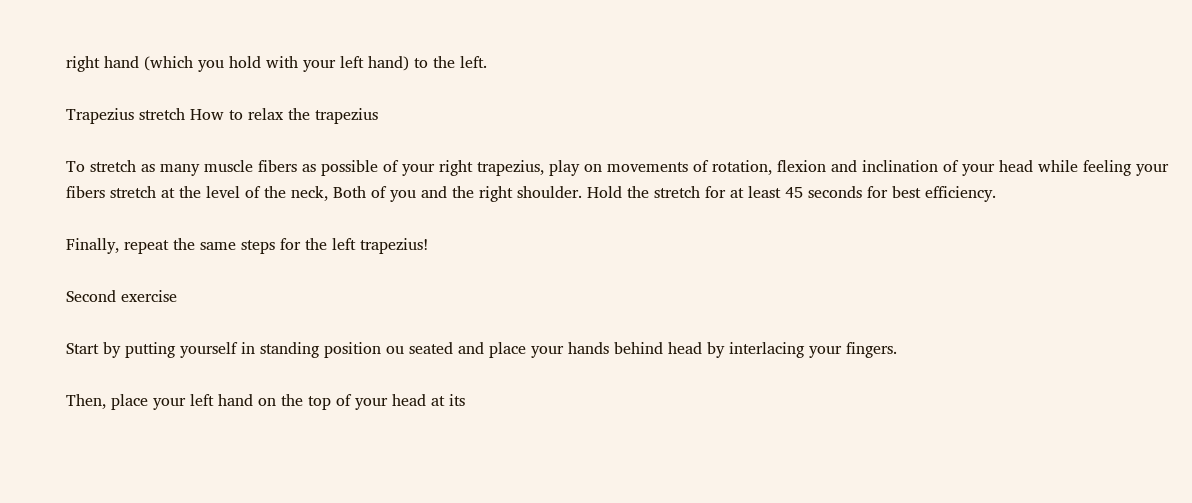right hand (which you hold with your left hand) to the left.

Trapezius stretch How to relax the trapezius

To stretch as many muscle fibers as possible of your right trapezius, play on movements of rotation, flexion and inclination of your head while feeling your fibers stretch at the level of the neck, Both of you and the right shoulder. Hold the stretch for at least 45 seconds for best efficiency.

Finally, repeat the same steps for the left trapezius!

Second exercise

Start by putting yourself in standing position ou seated and place your hands behind head by interlacing your fingers.

Then, place your left hand on the top of your head at its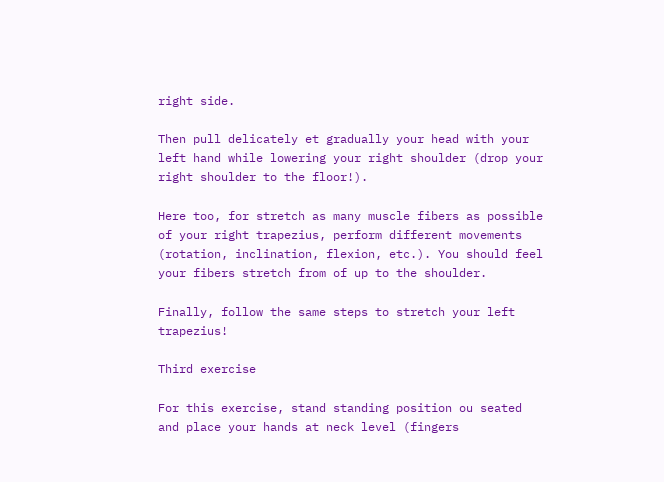right side.

Then pull delicately et gradually your head with your left hand while lowering your right shoulder (drop your right shoulder to the floor!).

Here too, for stretch as many muscle fibers as possible of your right trapezius, perform different movements (rotation, inclination, flexion, etc.). You should feel your fibers stretch from of up to the shoulder.

Finally, follow the same steps to stretch your left trapezius!

Third exercise

For this exercise, stand standing position ou seated and place your hands at neck level (fingers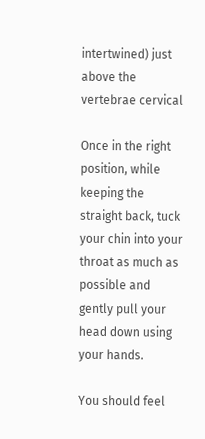intertwined) just above the vertebrae cervical

Once in the right position, while keeping the straight back, tuck your chin into your throat as much as possible and gently pull your head down using your hands.

You should feel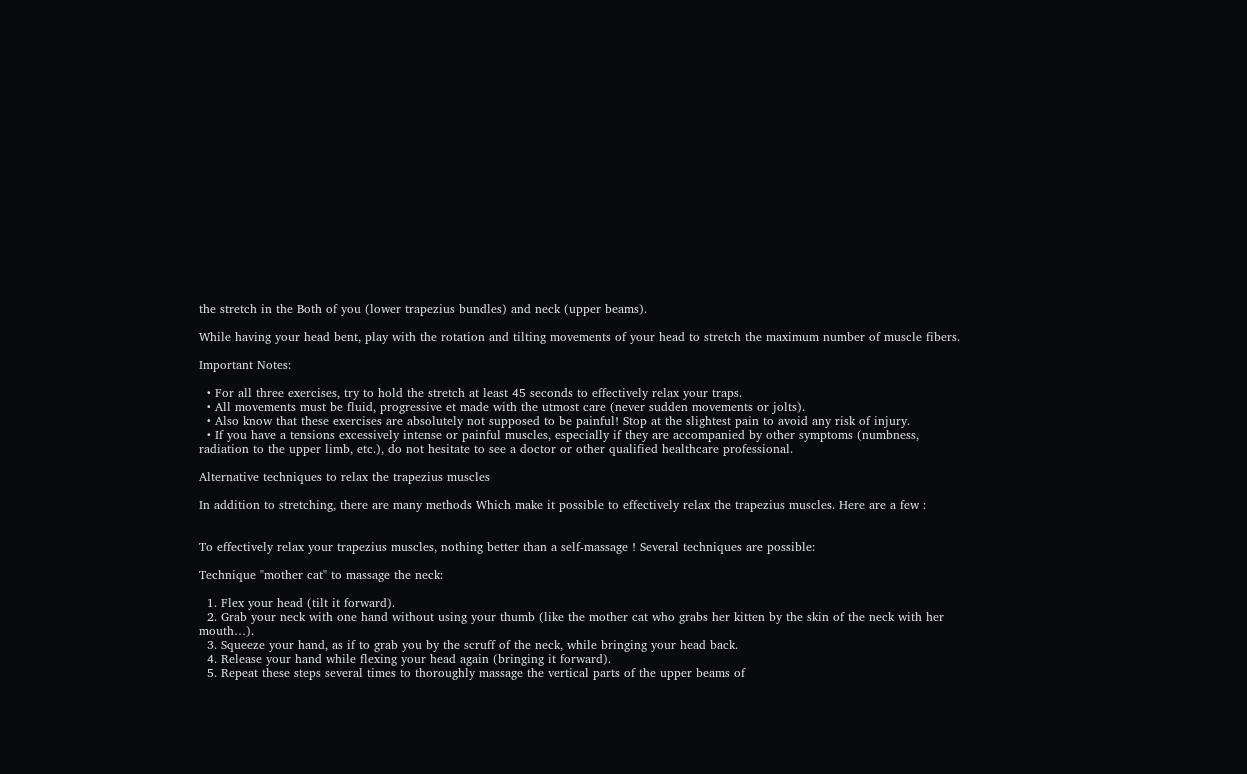the stretch in the Both of you (lower trapezius bundles) and neck (upper beams).

While having your head bent, play with the rotation and tilting movements of your head to stretch the maximum number of muscle fibers.

Important Notes:

  • For all three exercises, try to hold the stretch at least 45 seconds to effectively relax your traps.
  • All movements must be fluid, progressive et made with the utmost care (never sudden movements or jolts).
  • Also know that these exercises are absolutely not supposed to be painful! Stop at the slightest pain to avoid any risk of injury.
  • If you have a tensions excessively intense or painful muscles, especially if they are accompanied by other symptoms (numbness, radiation to the upper limb, etc.), do not hesitate to see a doctor or other qualified healthcare professional.

Alternative techniques to relax the trapezius muscles

In addition to stretching, there are many methods Which make it possible to effectively relax the trapezius muscles. Here are a few :


To effectively relax your trapezius muscles, nothing better than a self-massage ! Several techniques are possible:

Technique "mother cat" to massage the neck:

  1. Flex your head (tilt it forward).
  2. Grab your neck with one hand without using your thumb (like the mother cat who grabs her kitten by the skin of the neck with her mouth…).
  3. Squeeze your hand, as if to grab you by the scruff of the neck, while bringing your head back.
  4. Release your hand while flexing your head again (bringing it forward).
  5. Repeat these steps several times to thoroughly massage the vertical parts of the upper beams of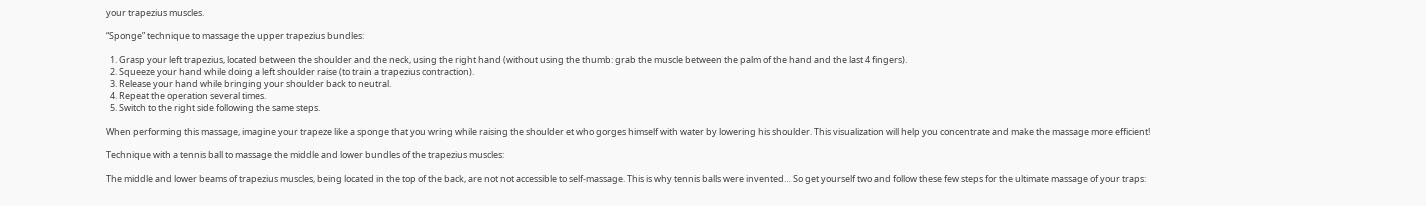your trapezius muscles.

“Sponge” technique to massage the upper trapezius bundles:

  1. Grasp your left trapezius, located between the shoulder and the neck, using the right hand (without using the thumb: grab the muscle between the palm of the hand and the last 4 fingers).
  2. Squeeze your hand while doing a left shoulder raise (to train a trapezius contraction).
  3. Release your hand while bringing your shoulder back to neutral.
  4. Repeat the operation several times.
  5. Switch to the right side following the same steps.

When performing this massage, imagine your trapeze like a sponge that you wring while raising the shoulder et who gorges himself with water by lowering his shoulder. This visualization will help you concentrate and make the massage more efficient!

Technique with a tennis ball to massage the middle and lower bundles of the trapezius muscles:

The middle and lower beams of trapezius muscles, being located in the top of the back, are not not accessible to self-massage. This is why tennis balls were invented… So get yourself two and follow these few steps for the ultimate massage of your traps: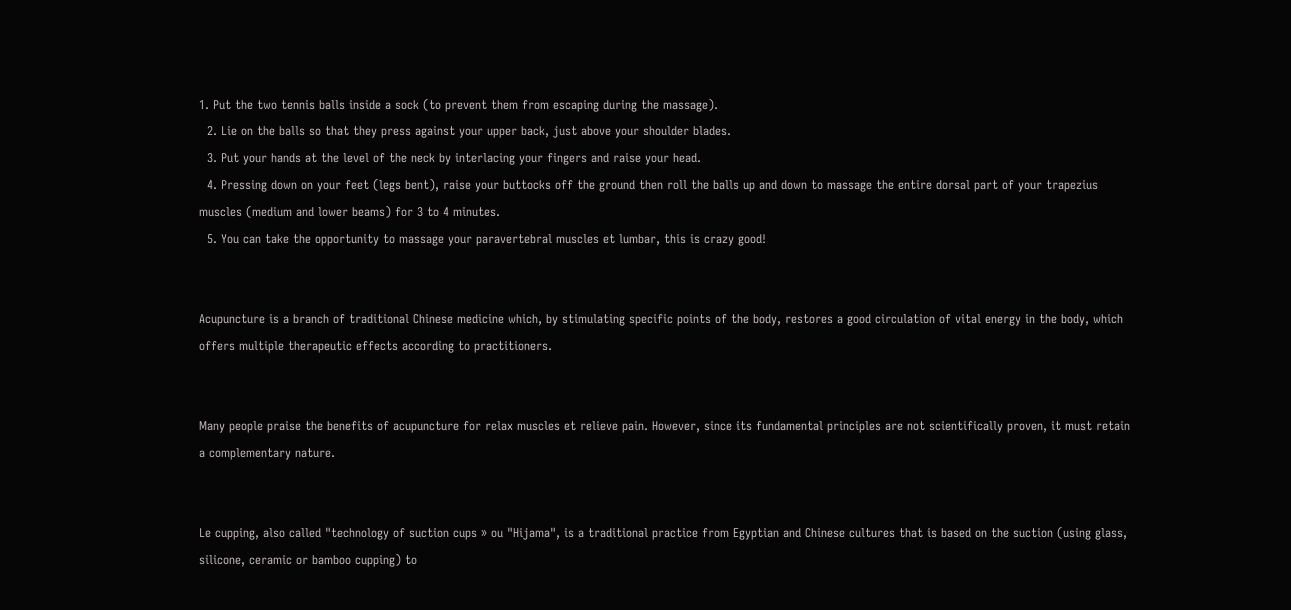1. Put the two tennis balls inside a sock (to prevent them from escaping during the massage).
  2. Lie on the balls so that they press against your upper back, just above your shoulder blades.
  3. Put your hands at the level of the neck by interlacing your fingers and raise your head.
  4. Pressing down on your feet (legs bent), raise your buttocks off the ground then roll the balls up and down to massage the entire dorsal part of your trapezius muscles (medium and lower beams) for 3 to 4 minutes.
  5. You can take the opportunity to massage your paravertebral muscles et lumbar, this is crazy good!


Acupuncture is a branch of traditional Chinese medicine which, by stimulating specific points of the body, restores a good circulation of vital energy in the body, which offers multiple therapeutic effects according to practitioners.


Many people praise the benefits of acupuncture for relax muscles et relieve pain. However, since its fundamental principles are not scientifically proven, it must retain a complementary nature.


Le cupping, also called "technology of suction cups » ou "Hijama", is a traditional practice from Egyptian and Chinese cultures that is based on the suction (using glass, silicone, ceramic or bamboo cupping) to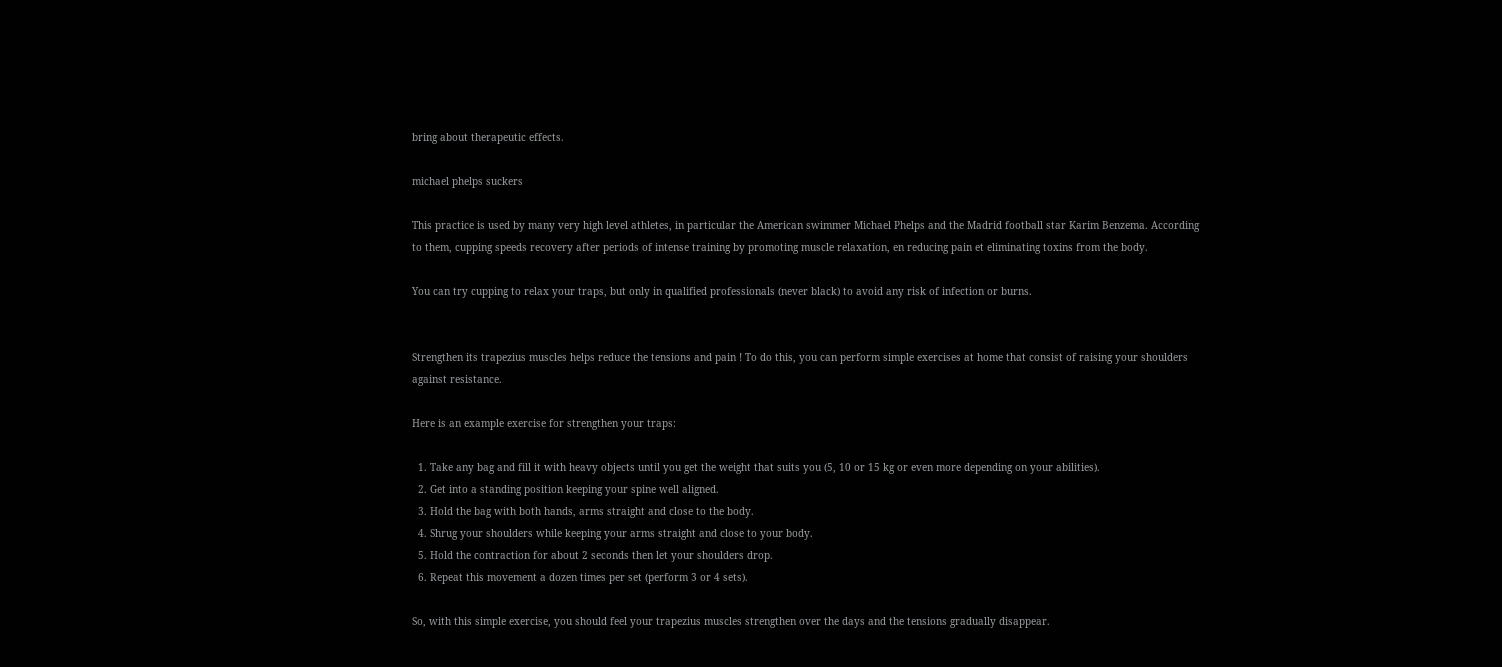bring about therapeutic effects.

michael phelps suckers

This practice is used by many very high level athletes, in particular the American swimmer Michael Phelps and the Madrid football star Karim Benzema. According to them, cupping speeds recovery after periods of intense training by promoting muscle relaxation, en reducing pain et eliminating toxins from the body.

You can try cupping to relax your traps, but only in qualified professionals (never black) to avoid any risk of infection or burns.


Strengthen its trapezius muscles helps reduce the tensions and pain ! To do this, you can perform simple exercises at home that consist of raising your shoulders against resistance.

Here is an example exercise for strengthen your traps:

  1. Take any bag and fill it with heavy objects until you get the weight that suits you (5, 10 or 15 kg or even more depending on your abilities).
  2. Get into a standing position keeping your spine well aligned.
  3. Hold the bag with both hands, arms straight and close to the body.
  4. Shrug your shoulders while keeping your arms straight and close to your body.
  5. Hold the contraction for about 2 seconds then let your shoulders drop.
  6. Repeat this movement a dozen times per set (perform 3 or 4 sets).

So, with this simple exercise, you should feel your trapezius muscles strengthen over the days and the tensions gradually disappear.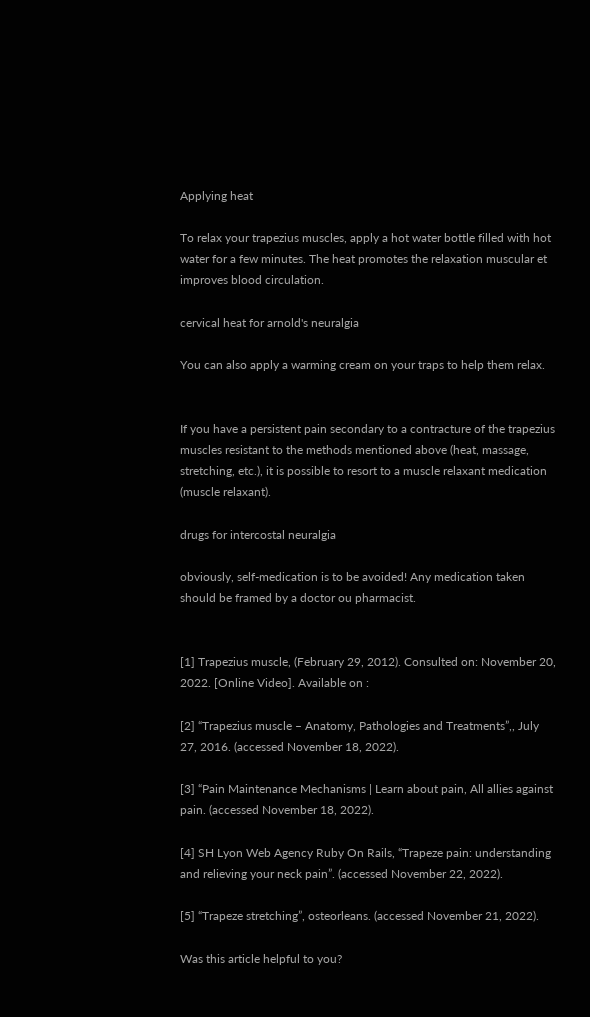Applying heat

To relax your trapezius muscles, apply a hot water bottle filled with hot water for a few minutes. The heat promotes the relaxation muscular et improves blood circulation.

cervical heat for arnold's neuralgia

You can also apply a warming cream on your traps to help them relax.


If you have a persistent pain secondary to a contracture of the trapezius muscles resistant to the methods mentioned above (heat, massage, stretching, etc.), it is possible to resort to a muscle relaxant medication (muscle relaxant).

drugs for intercostal neuralgia

obviously, self-medication is to be avoided! Any medication taken should be framed by a doctor ou pharmacist.


[1] Trapezius muscle, (February 29, 2012). Consulted on: November 20, 2022. [Online Video]. Available on :

[2] “Trapezius muscle – Anatomy, Pathologies and Treatments”,, July 27, 2016. (accessed November 18, 2022).

[3] “Pain Maintenance Mechanisms | Learn about pain, All allies against pain. (accessed November 18, 2022).

[4] SH Lyon Web Agency Ruby On Rails, “Trapeze pain: understanding and relieving your neck pain”. (accessed November 22, 2022).

[5] “Trapeze stretching”, osteorleans. (accessed November 21, 2022).

Was this article helpful to you?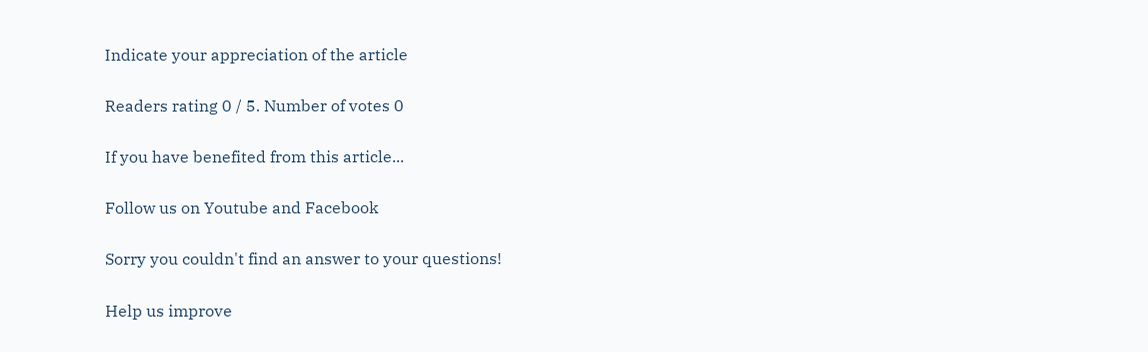Indicate your appreciation of the article

Readers rating 0 / 5. Number of votes 0

If you have benefited from this article...

Follow us on Youtube and Facebook

Sorry you couldn't find an answer to your questions!

Help us improve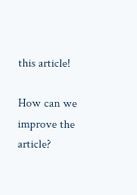this article!

How can we improve the article?